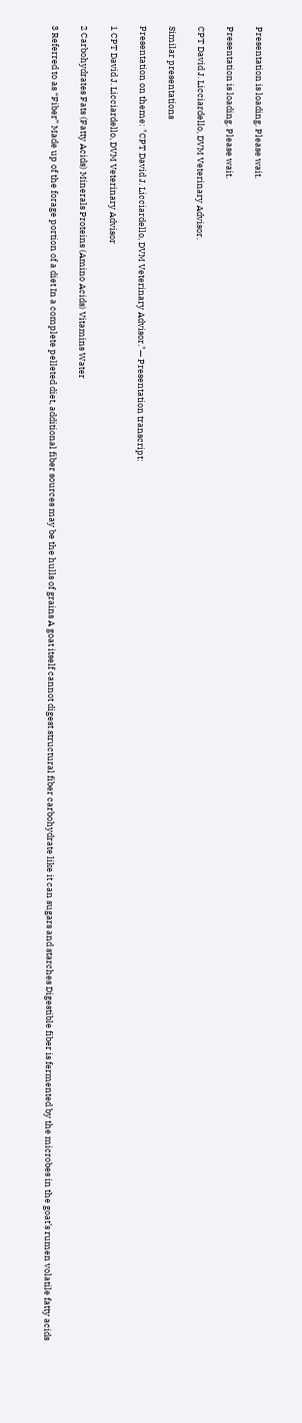Presentation is loading. Please wait.

Presentation is loading. Please wait.

CPT David J. Licciardello, DVM Veterinary Advisor.

Similar presentations

Presentation on theme: "CPT David J. Licciardello, DVM Veterinary Advisor."— Presentation transcript:

1 CPT David J. Licciardello, DVM Veterinary Advisor

2 Carbohydrates Fats (Fatty Acids) Minerals Proteins (Amino Acids) Vitamins Water

3 Referred to as “Fiber” Made up of the forage portion of a diet In a complete pelleted diet, additional fiber sources may be the hulls of grains A goat itself cannot digest structural fiber carbohydrate like it can sugars and starches Digestible fiber is fermented by the microbes in the goat’s rumen volatile fatty acids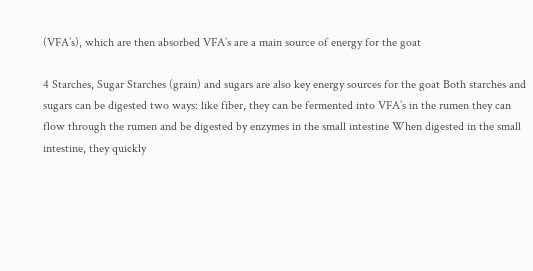(VFA’s), which are then absorbed VFA’s are a main source of energy for the goat

4 Starches, Sugar Starches (grain) and sugars are also key energy sources for the goat Both starches and sugars can be digested two ways: like fiber, they can be fermented into VFA’s in the rumen they can flow through the rumen and be digested by enzymes in the small intestine When digested in the small intestine, they quickly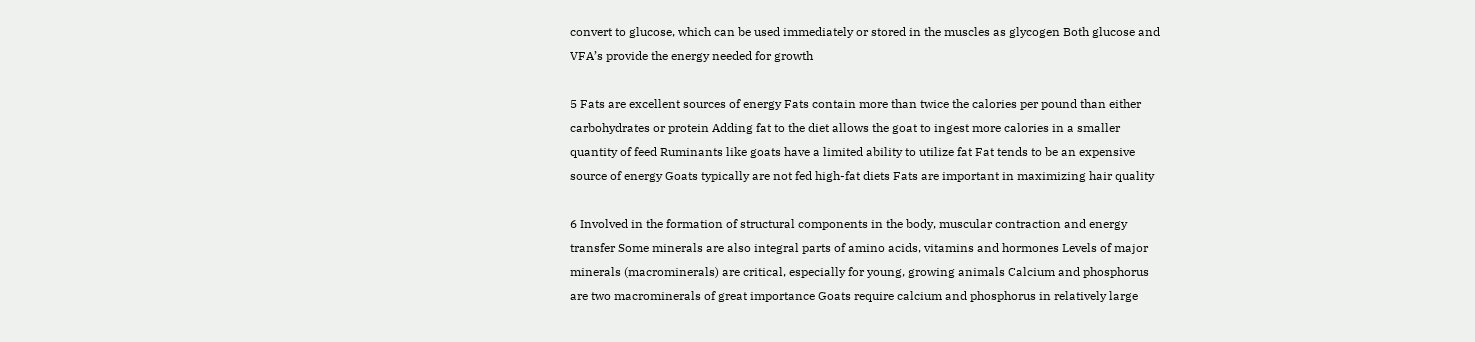convert to glucose, which can be used immediately or stored in the muscles as glycogen Both glucose and VFA’s provide the energy needed for growth

5 Fats are excellent sources of energy Fats contain more than twice the calories per pound than either carbohydrates or protein Adding fat to the diet allows the goat to ingest more calories in a smaller quantity of feed Ruminants like goats have a limited ability to utilize fat Fat tends to be an expensive source of energy Goats typically are not fed high-fat diets Fats are important in maximizing hair quality

6 Involved in the formation of structural components in the body, muscular contraction and energy transfer Some minerals are also integral parts of amino acids, vitamins and hormones Levels of major minerals (macrominerals) are critical, especially for young, growing animals Calcium and phosphorus are two macrominerals of great importance Goats require calcium and phosphorus in relatively large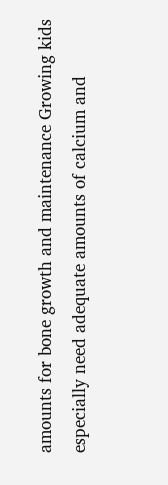amounts for bone growth and maintenance Growing kids especially need adequate amounts of calcium and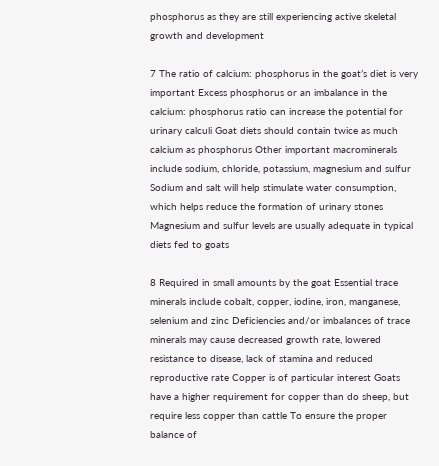phosphorus as they are still experiencing active skeletal growth and development

7 The ratio of calcium: phosphorus in the goat’s diet is very important Excess phosphorus or an imbalance in the calcium: phosphorus ratio can increase the potential for urinary calculi Goat diets should contain twice as much calcium as phosphorus Other important macrominerals include sodium, chloride, potassium, magnesium and sulfur Sodium and salt will help stimulate water consumption, which helps reduce the formation of urinary stones Magnesium and sulfur levels are usually adequate in typical diets fed to goats

8 Required in small amounts by the goat Essential trace minerals include cobalt, copper, iodine, iron, manganese, selenium and zinc Deficiencies and/or imbalances of trace minerals may cause decreased growth rate, lowered resistance to disease, lack of stamina and reduced reproductive rate Copper is of particular interest Goats have a higher requirement for copper than do sheep, but require less copper than cattle To ensure the proper balance of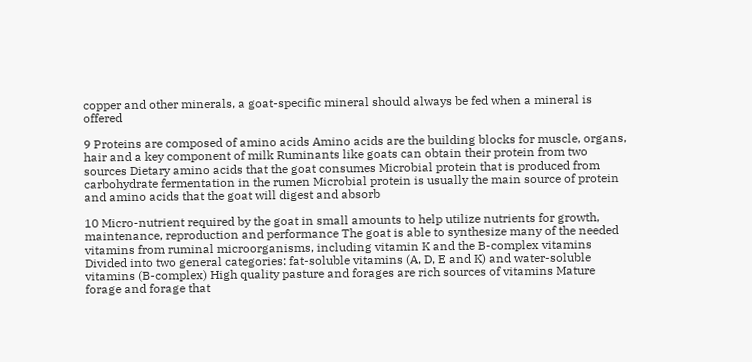copper and other minerals, a goat-specific mineral should always be fed when a mineral is offered

9 Proteins are composed of amino acids Amino acids are the building blocks for muscle, organs, hair and a key component of milk Ruminants like goats can obtain their protein from two sources Dietary amino acids that the goat consumes Microbial protein that is produced from carbohydrate fermentation in the rumen Microbial protein is usually the main source of protein and amino acids that the goat will digest and absorb

10 Micro-nutrient required by the goat in small amounts to help utilize nutrients for growth, maintenance, reproduction and performance The goat is able to synthesize many of the needed vitamins from ruminal microorganisms, including vitamin K and the B-complex vitamins Divided into two general categories: fat-soluble vitamins (A, D, E and K) and water-soluble vitamins (B-complex) High quality pasture and forages are rich sources of vitamins Mature forage and forage that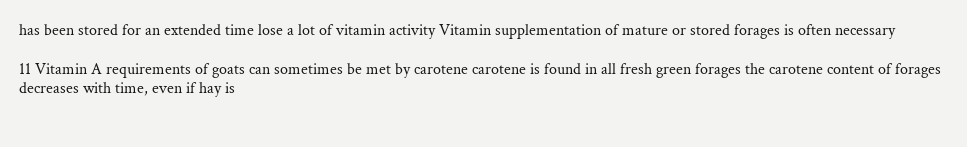has been stored for an extended time lose a lot of vitamin activity Vitamin supplementation of mature or stored forages is often necessary

11 Vitamin A requirements of goats can sometimes be met by carotene carotene is found in all fresh green forages the carotene content of forages decreases with time, even if hay is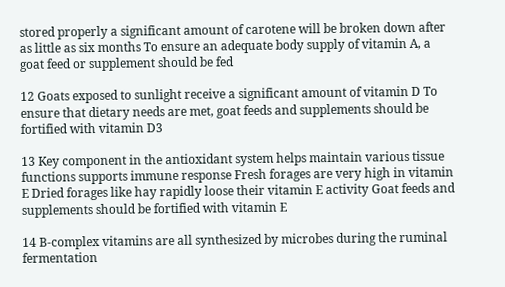stored properly a significant amount of carotene will be broken down after as little as six months To ensure an adequate body supply of vitamin A, a goat feed or supplement should be fed

12 Goats exposed to sunlight receive a significant amount of vitamin D To ensure that dietary needs are met, goat feeds and supplements should be fortified with vitamin D3

13 Key component in the antioxidant system helps maintain various tissue functions supports immune response Fresh forages are very high in vitamin E Dried forages like hay rapidly loose their vitamin E activity Goat feeds and supplements should be fortified with vitamin E

14 B-complex vitamins are all synthesized by microbes during the ruminal fermentation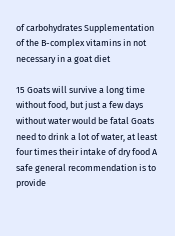of carbohydrates Supplementation of the B-complex vitamins in not necessary in a goat diet

15 Goats will survive a long time without food, but just a few days without water would be fatal Goats need to drink a lot of water, at least four times their intake of dry food A safe general recommendation is to provide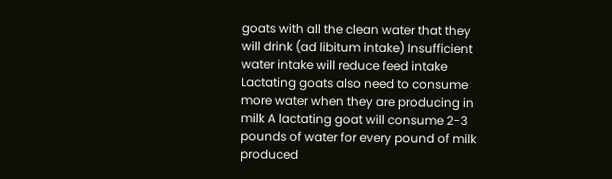goats with all the clean water that they will drink (ad libitum intake) Insufficient water intake will reduce feed intake Lactating goats also need to consume more water when they are producing in milk A lactating goat will consume 2-3 pounds of water for every pound of milk produced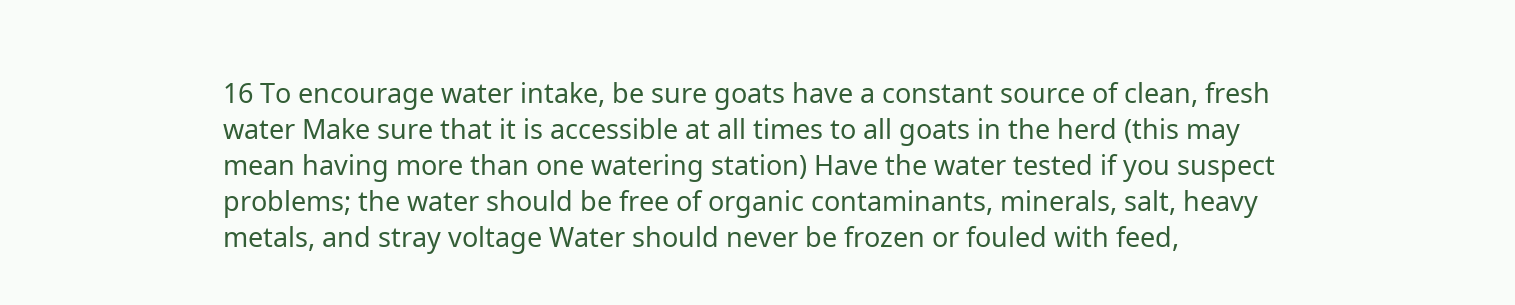16 To encourage water intake, be sure goats have a constant source of clean, fresh water Make sure that it is accessible at all times to all goats in the herd (this may mean having more than one watering station) Have the water tested if you suspect problems; the water should be free of organic contaminants, minerals, salt, heavy metals, and stray voltage Water should never be frozen or fouled with feed,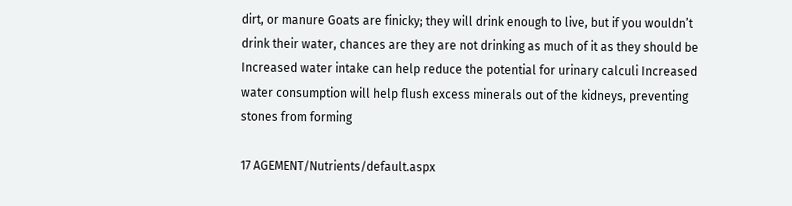dirt, or manure Goats are finicky; they will drink enough to live, but if you wouldn’t drink their water, chances are they are not drinking as much of it as they should be Increased water intake can help reduce the potential for urinary calculi Increased water consumption will help flush excess minerals out of the kidneys, preventing stones from forming

17 AGEMENT/Nutrients/default.aspx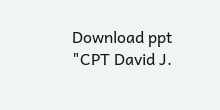Download ppt "CPT David J.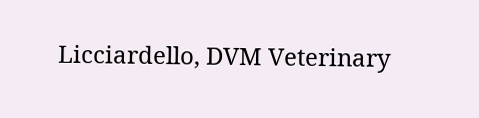Licciardello, DVM Veterinary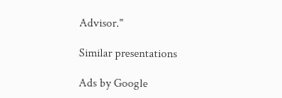Advisor."

Similar presentations

Ads by Google